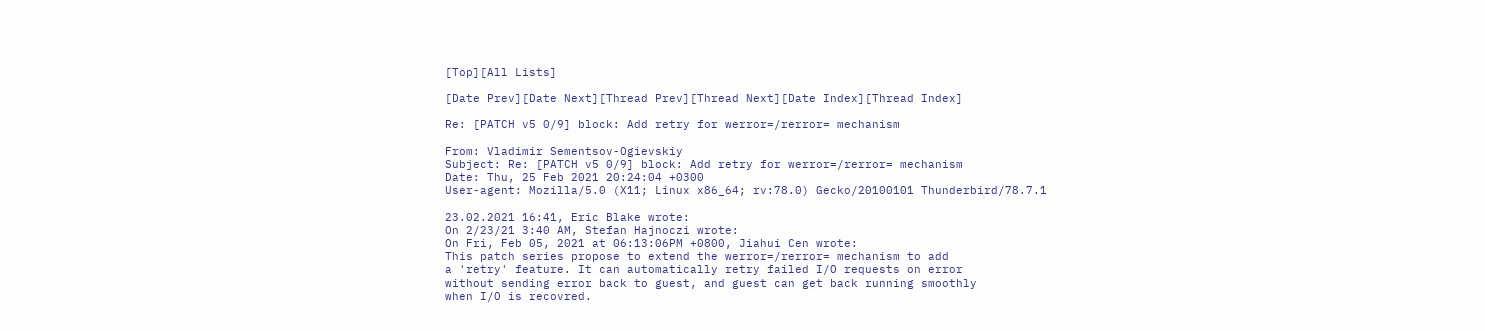[Top][All Lists]

[Date Prev][Date Next][Thread Prev][Thread Next][Date Index][Thread Index]

Re: [PATCH v5 0/9] block: Add retry for werror=/rerror= mechanism

From: Vladimir Sementsov-Ogievskiy
Subject: Re: [PATCH v5 0/9] block: Add retry for werror=/rerror= mechanism
Date: Thu, 25 Feb 2021 20:24:04 +0300
User-agent: Mozilla/5.0 (X11; Linux x86_64; rv:78.0) Gecko/20100101 Thunderbird/78.7.1

23.02.2021 16:41, Eric Blake wrote:
On 2/23/21 3:40 AM, Stefan Hajnoczi wrote:
On Fri, Feb 05, 2021 at 06:13:06PM +0800, Jiahui Cen wrote:
This patch series propose to extend the werror=/rerror= mechanism to add
a 'retry' feature. It can automatically retry failed I/O requests on error
without sending error back to guest, and guest can get back running smoothly
when I/O is recovred.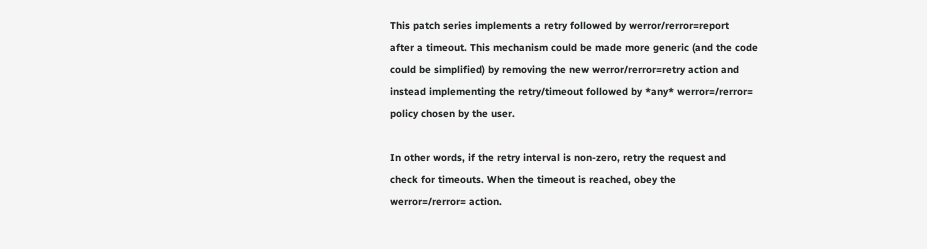This patch series implements a retry followed by werror/rerror=report
after a timeout. This mechanism could be made more generic (and the code
could be simplified) by removing the new werror/rerror=retry action and
instead implementing the retry/timeout followed by *any* werror=/rerror=
policy chosen by the user.

In other words, if the retry interval is non-zero, retry the request and
check for timeouts. When the timeout is reached, obey the
werror=/rerror= action.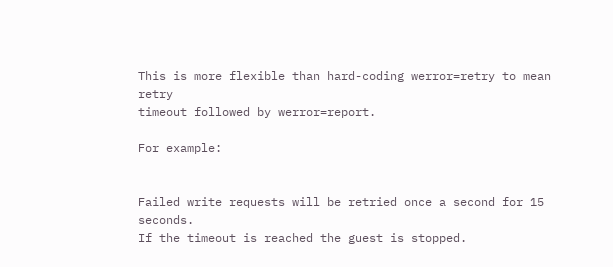This is more flexible than hard-coding werror=retry to mean retry
timeout followed by werror=report.

For example:


Failed write requests will be retried once a second for 15 seconds.
If the timeout is reached the guest is stopped.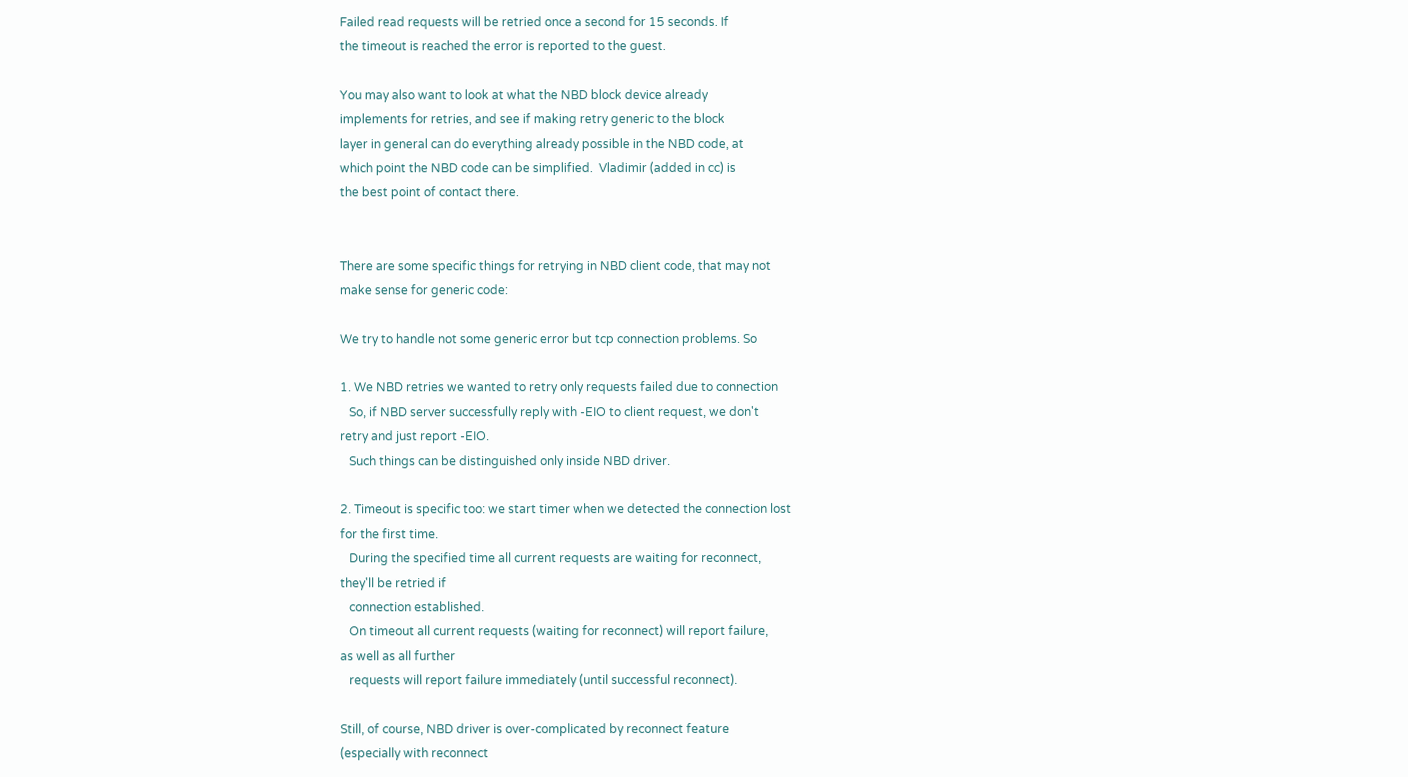Failed read requests will be retried once a second for 15 seconds. If
the timeout is reached the error is reported to the guest.

You may also want to look at what the NBD block device already
implements for retries, and see if making retry generic to the block
layer in general can do everything already possible in the NBD code, at
which point the NBD code can be simplified.  Vladimir (added in cc) is
the best point of contact there.


There are some specific things for retrying in NBD client code, that may not
make sense for generic code:

We try to handle not some generic error but tcp connection problems. So

1. We NBD retries we wanted to retry only requests failed due to connection
   So, if NBD server successfully reply with -EIO to client request, we don't
retry and just report -EIO.
   Such things can be distinguished only inside NBD driver.

2. Timeout is specific too: we start timer when we detected the connection lost
for the first time.
   During the specified time all current requests are waiting for reconnect,
they'll be retried if
   connection established.
   On timeout all current requests (waiting for reconnect) will report failure,
as well as all further
   requests will report failure immediately (until successful reconnect).

Still, of course, NBD driver is over-complicated by reconnect feature
(especially with reconnect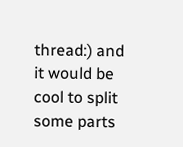thread:) and
it would be cool to split some parts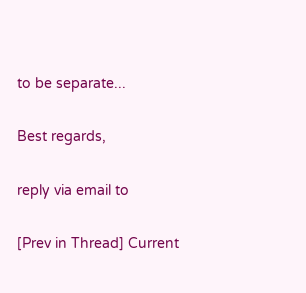to be separate...

Best regards,

reply via email to

[Prev in Thread] Current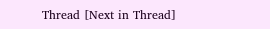Thread [Next in Thread]